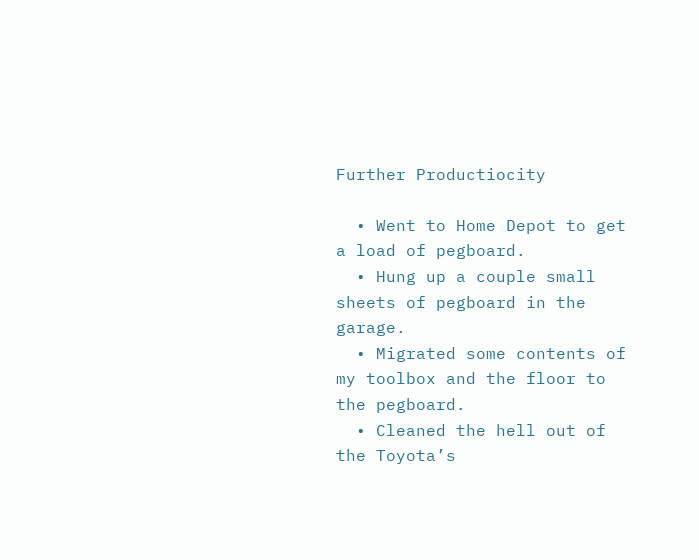Further Productiocity

  • Went to Home Depot to get a load of pegboard.
  • Hung up a couple small sheets of pegboard in the garage.
  • Migrated some contents of my toolbox and the floor to the pegboard.
  • Cleaned the hell out of the Toyota’s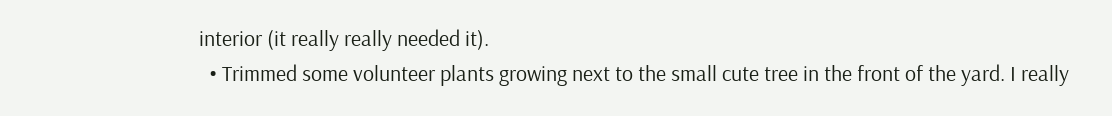interior (it really really needed it).
  • Trimmed some volunteer plants growing next to the small cute tree in the front of the yard. I really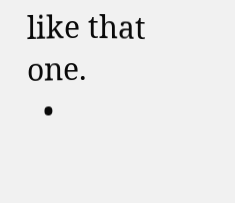like that one.
  •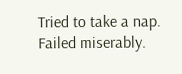Tried to take a nap. Failed miserably.